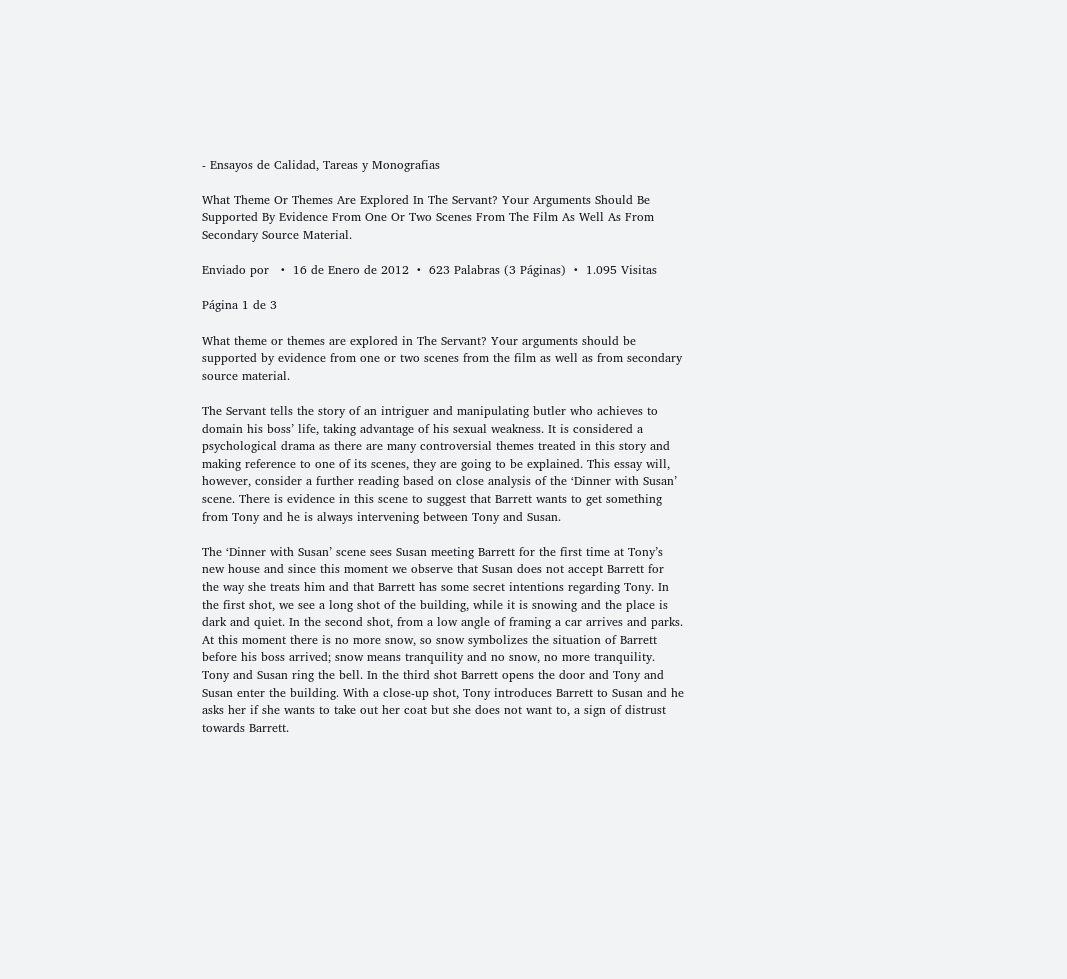- Ensayos de Calidad, Tareas y Monografias

What Theme Or Themes Are Explored In The Servant? Your Arguments Should Be Supported By Evidence From One Or Two Scenes From The Film As Well As From Secondary Source Material.

Enviado por   •  16 de Enero de 2012  •  623 Palabras (3 Páginas)  •  1.095 Visitas

Página 1 de 3

What theme or themes are explored in The Servant? Your arguments should be supported by evidence from one or two scenes from the film as well as from secondary source material.

The Servant tells the story of an intriguer and manipulating butler who achieves to domain his boss’ life, taking advantage of his sexual weakness. It is considered a psychological drama as there are many controversial themes treated in this story and making reference to one of its scenes, they are going to be explained. This essay will, however, consider a further reading based on close analysis of the ‘Dinner with Susan’ scene. There is evidence in this scene to suggest that Barrett wants to get something from Tony and he is always intervening between Tony and Susan.

The ‘Dinner with Susan’ scene sees Susan meeting Barrett for the first time at Tony’s new house and since this moment we observe that Susan does not accept Barrett for the way she treats him and that Barrett has some secret intentions regarding Tony. In the first shot, we see a long shot of the building, while it is snowing and the place is dark and quiet. In the second shot, from a low angle of framing a car arrives and parks. At this moment there is no more snow, so snow symbolizes the situation of Barrett before his boss arrived; snow means tranquility and no snow, no more tranquility. Tony and Susan ring the bell. In the third shot Barrett opens the door and Tony and Susan enter the building. With a close-up shot, Tony introduces Barrett to Susan and he asks her if she wants to take out her coat but she does not want to, a sign of distrust towards Barrett.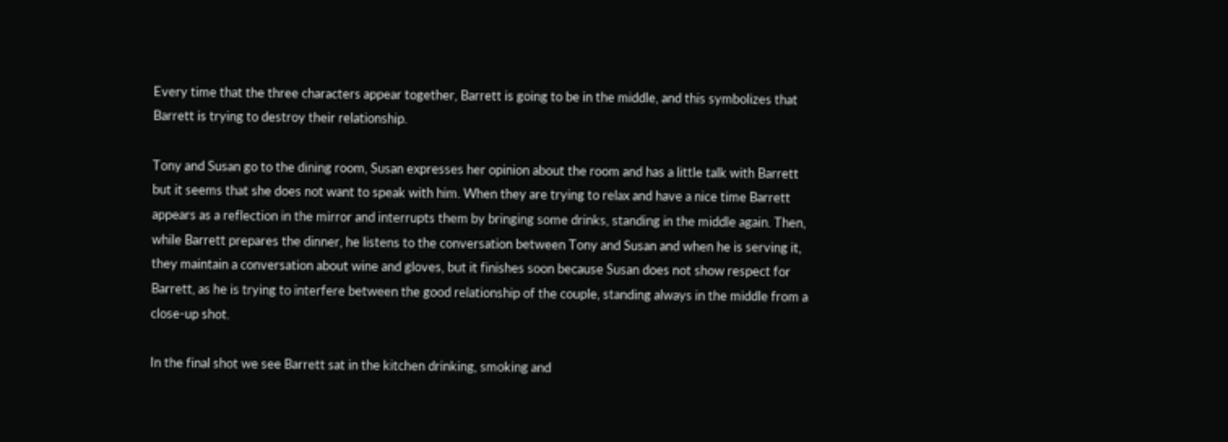Every time that the three characters appear together, Barrett is going to be in the middle, and this symbolizes that Barrett is trying to destroy their relationship.

Tony and Susan go to the dining room, Susan expresses her opinion about the room and has a little talk with Barrett but it seems that she does not want to speak with him. When they are trying to relax and have a nice time Barrett appears as a reflection in the mirror and interrupts them by bringing some drinks, standing in the middle again. Then, while Barrett prepares the dinner, he listens to the conversation between Tony and Susan and when he is serving it, they maintain a conversation about wine and gloves, but it finishes soon because Susan does not show respect for Barrett, as he is trying to interfere between the good relationship of the couple, standing always in the middle from a close-up shot.

In the final shot we see Barrett sat in the kitchen drinking, smoking and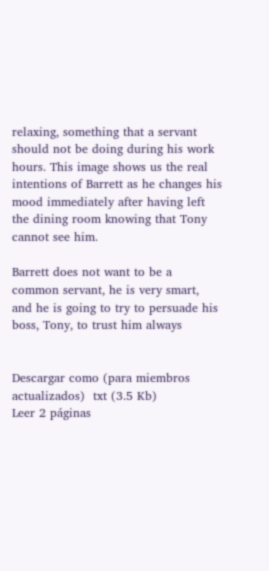relaxing, something that a servant should not be doing during his work hours. This image shows us the real intentions of Barrett as he changes his mood immediately after having left the dining room knowing that Tony cannot see him.

Barrett does not want to be a common servant, he is very smart, and he is going to try to persuade his boss, Tony, to trust him always


Descargar como (para miembros actualizados)  txt (3.5 Kb)
Leer 2 páginas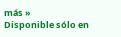más »
Disponible sólo en